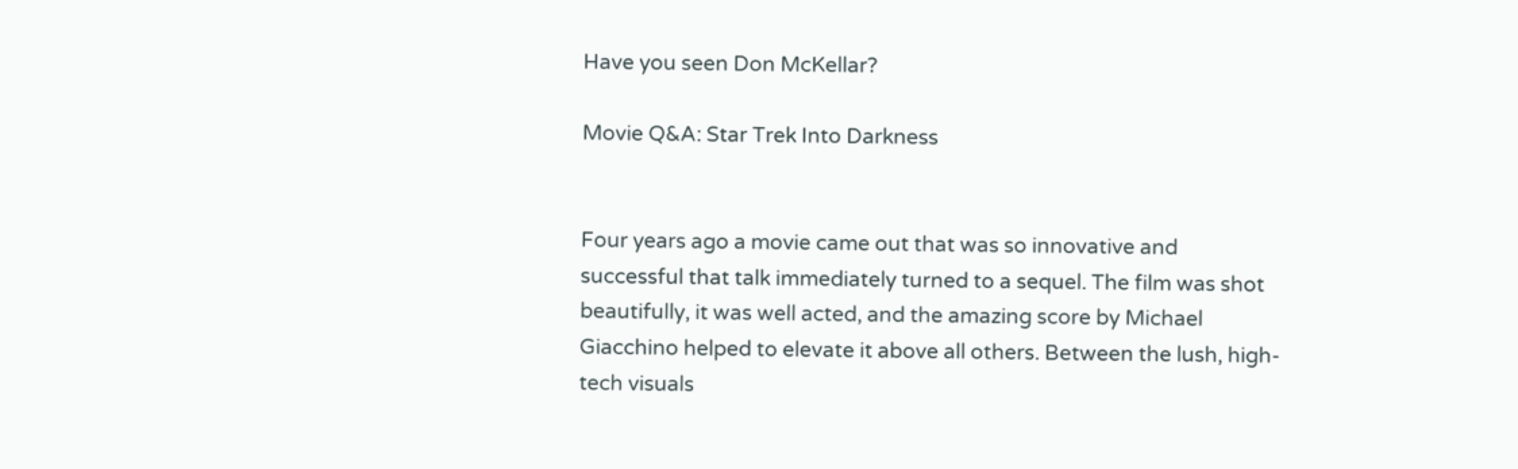Have you seen Don McKellar?

Movie Q&A: Star Trek Into Darkness


Four years ago a movie came out that was so innovative and successful that talk immediately turned to a sequel. The film was shot beautifully, it was well acted, and the amazing score by Michael Giacchino helped to elevate it above all others. Between the lush, high-tech visuals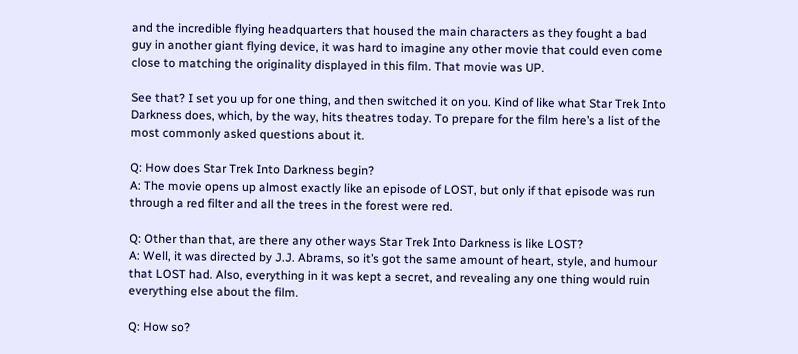and the incredible flying headquarters that housed the main characters as they fought a bad guy in another giant flying device, it was hard to imagine any other movie that could even come close to matching the originality displayed in this film. That movie was UP.

See that? I set you up for one thing, and then switched it on you. Kind of like what Star Trek Into Darkness does, which, by the way, hits theatres today. To prepare for the film here’s a list of the most commonly asked questions about it.

Q: How does Star Trek Into Darkness begin?
A: The movie opens up almost exactly like an episode of LOST, but only if that episode was run through a red filter and all the trees in the forest were red.

Q: Other than that, are there any other ways Star Trek Into Darkness is like LOST?
A: Well, it was directed by J.J. Abrams, so it’s got the same amount of heart, style, and humour that LOST had. Also, everything in it was kept a secret, and revealing any one thing would ruin everything else about the film.

Q: How so?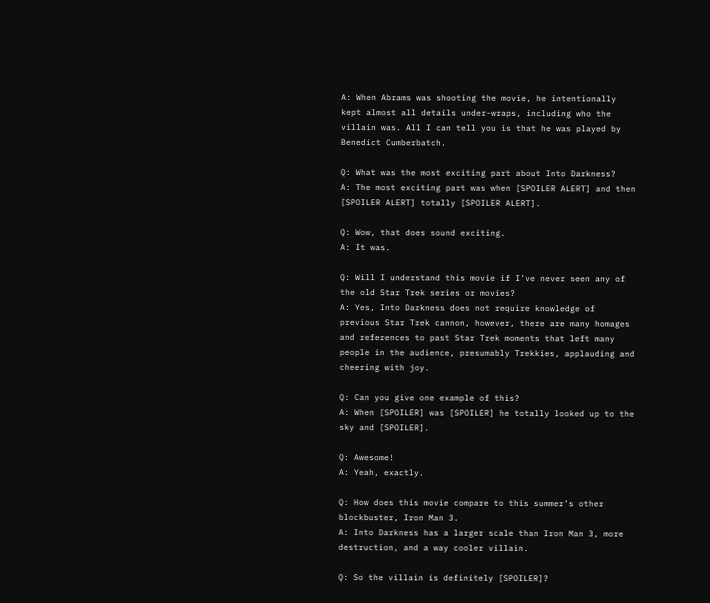A: When Abrams was shooting the movie, he intentionally kept almost all details under-wraps, including who the villain was. All I can tell you is that he was played by Benedict Cumberbatch.

Q: What was the most exciting part about Into Darkness?
A: The most exciting part was when [SPOILER ALERT] and then [SPOILER ALERT] totally [SPOILER ALERT].

Q: Wow, that does sound exciting.
A: It was.

Q: Will I understand this movie if I’ve never seen any of the old Star Trek series or movies?
A: Yes, Into Darkness does not require knowledge of previous Star Trek cannon, however, there are many homages and references to past Star Trek moments that left many people in the audience, presumably Trekkies, applauding and cheering with joy.

Q: Can you give one example of this?
A: When [SPOILER] was [SPOILER] he totally looked up to the sky and [SPOILER].

Q: Awesome!
A: Yeah, exactly.

Q: How does this movie compare to this summer’s other blockbuster, Iron Man 3.
A: Into Darkness has a larger scale than Iron Man 3, more destruction, and a way cooler villain.

Q: So the villain is definitely [SPOILER]?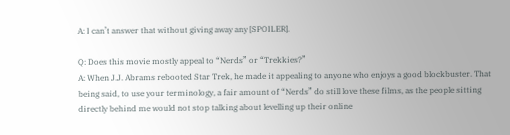A: I can’t answer that without giving away any [SPOILER].

Q: Does this movie mostly appeal to “Nerds” or “Trekkies?”
A: When J.J. Abrams rebooted Star Trek, he made it appealing to anyone who enjoys a good blockbuster. That being said, to use your terminology, a fair amount of “Nerds” do still love these films, as the people sitting directly behind me would not stop talking about levelling up their online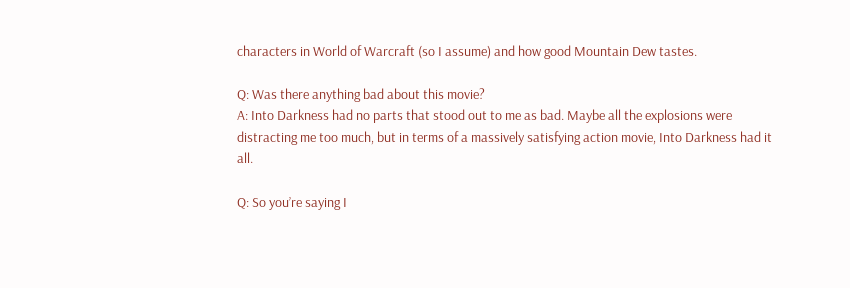characters in World of Warcraft (so I assume) and how good Mountain Dew tastes.

Q: Was there anything bad about this movie?
A: Into Darkness had no parts that stood out to me as bad. Maybe all the explosions were distracting me too much, but in terms of a massively satisfying action movie, Into Darkness had it all.

Q: So you’re saying I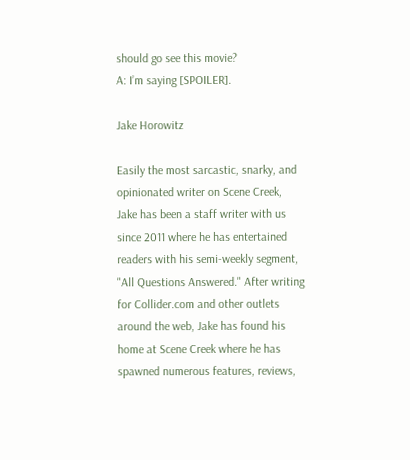should go see this movie?
A: I’m saying [SPOILER].

Jake Horowitz

Easily the most sarcastic, snarky, and opinionated writer on Scene Creek, Jake has been a staff writer with us since 2011 where he has entertained readers with his semi-weekly segment, "All Questions Answered." After writing for Collider.com and other outlets around the web, Jake has found his home at Scene Creek where he has spawned numerous features, reviews,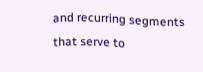and recurring segments that serve to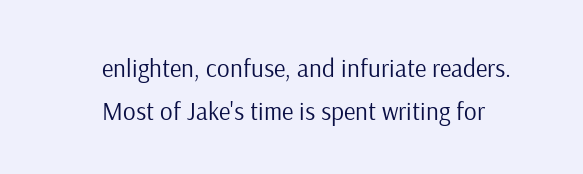enlighten, confuse, and infuriate readers. Most of Jake's time is spent writing for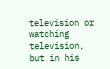television or watching television, but in his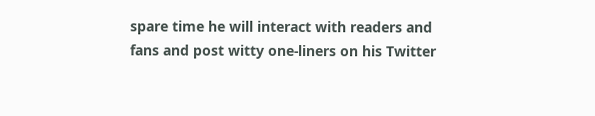spare time he will interact with readers and fans and post witty one-liners on his Twitter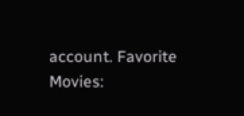account. Favorite Movies: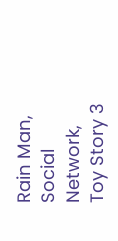Rain Man, Social Network, Toy Story 3